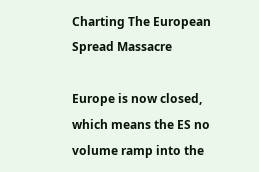Charting The European Spread Massacre

Europe is now closed, which means the ES no volume ramp into the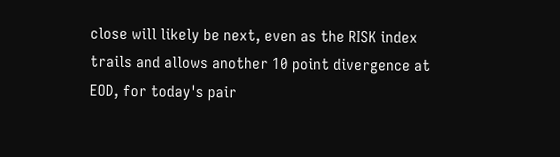close will likely be next, even as the RISK index trails and allows another 10 point divergence at EOD, for today's pair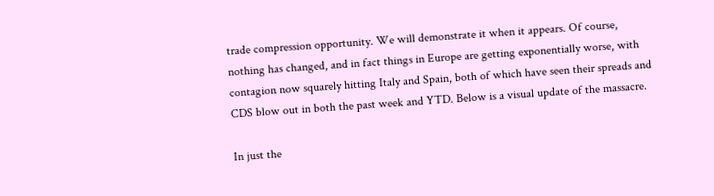trade compression opportunity. We will demonstrate it when it appears. Of course, nothing has changed, and in fact things in Europe are getting exponentially worse, with contagion now squarely hitting Italy and Spain, both of which have seen their spreads and CDS blow out in both the past week and YTD. Below is a visual update of the massacre.

In just the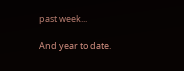past week...

And year to date.